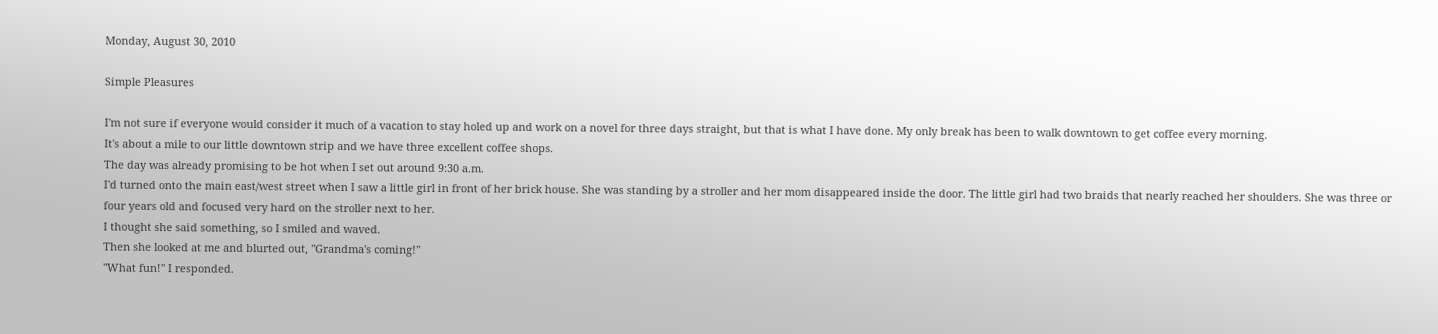Monday, August 30, 2010

Simple Pleasures

I'm not sure if everyone would consider it much of a vacation to stay holed up and work on a novel for three days straight, but that is what I have done. My only break has been to walk downtown to get coffee every morning.
It's about a mile to our little downtown strip and we have three excellent coffee shops.
The day was already promising to be hot when I set out around 9:30 a.m.
I'd turned onto the main east/west street when I saw a little girl in front of her brick house. She was standing by a stroller and her mom disappeared inside the door. The little girl had two braids that nearly reached her shoulders. She was three or four years old and focused very hard on the stroller next to her.
I thought she said something, so I smiled and waved.
Then she looked at me and blurted out, "Grandma's coming!"
"What fun!" I responded.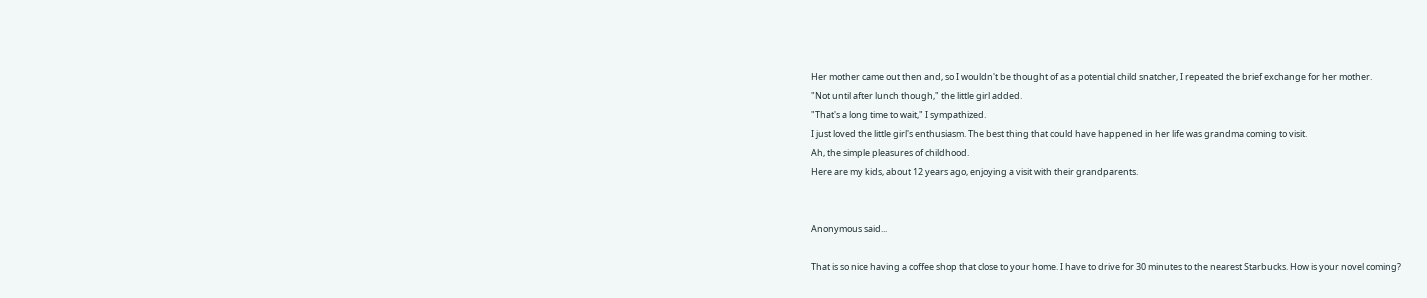Her mother came out then and, so I wouldn't be thought of as a potential child snatcher, I repeated the brief exchange for her mother.
"Not until after lunch though," the little girl added.
"That's a long time to wait," I sympathized.
I just loved the little girl's enthusiasm. The best thing that could have happened in her life was grandma coming to visit.
Ah, the simple pleasures of childhood.
Here are my kids, about 12 years ago, enjoying a visit with their grandparents.


Anonymous said...

That is so nice having a coffee shop that close to your home. I have to drive for 30 minutes to the nearest Starbucks. How is your novel coming?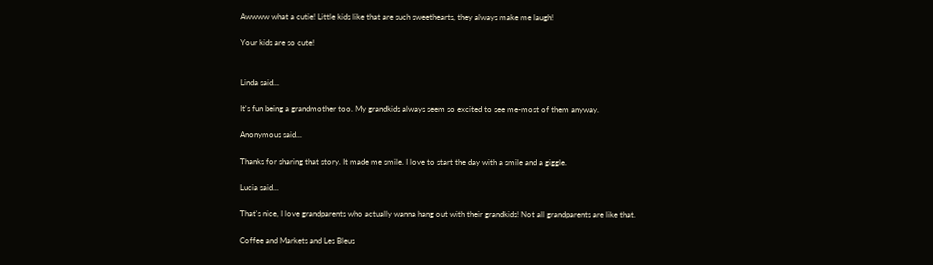Awwww what a cutie! Little kids like that are such sweethearts, they always make me laugh!

Your kids are so cute!


Linda said...

It's fun being a grandmother too. My grandkids always seem so excited to see me-most of them anyway.

Anonymous said...

Thanks for sharing that story. It made me smile. I love to start the day with a smile and a giggle.

Lucia said...

That's nice, I love grandparents who actually wanna hang out with their grandkids! Not all grandparents are like that.

Coffee and Markets and Les Bleus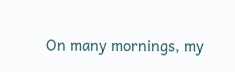On many mornings, my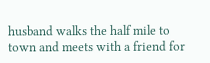husband walks the half mile to town and meets with a friend for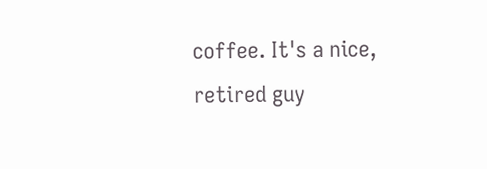coffee. It's a nice, retired guy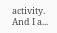activity. And I a...